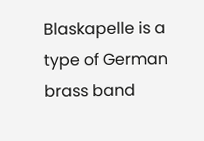Blaskapelle is a type of German brass band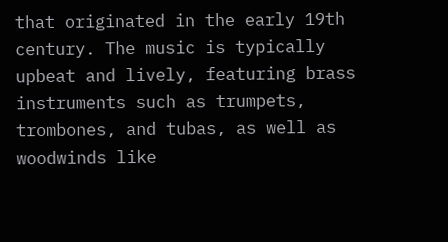that originated in the early 19th century. The music is typically upbeat and lively, featuring brass instruments such as trumpets, trombones, and tubas, as well as woodwinds like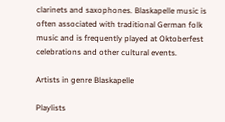clarinets and saxophones. Blaskapelle music is often associated with traditional German folk music and is frequently played at Oktoberfest celebrations and other cultural events.

Artists in genre Blaskapelle

Playlists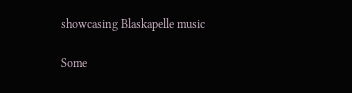showcasing Blaskapelle music

Some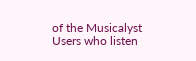of the Musicalyst Users who listen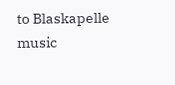to Blaskapelle music